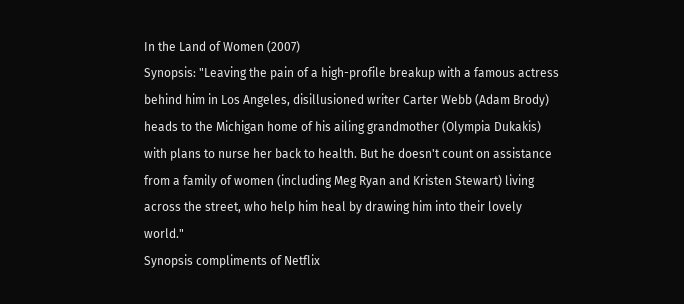In the Land of Women (2007)
Synopsis: "Leaving the pain of a high-profile breakup with a famous actress behind him in Los Angeles, disillusioned writer Carter Webb (Adam Brody) heads to the Michigan home of his ailing grandmother (Olympia Dukakis) with plans to nurse her back to health. But he doesn't count on assistance from a family of women (including Meg Ryan and Kristen Stewart) living across the street, who help him heal by drawing him into their lovely world."
Synopsis compliments of Netflix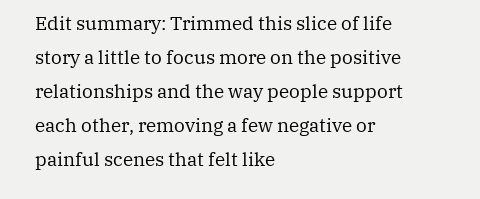Edit summary: Trimmed this slice of life story a little to focus more on the positive relationships and the way people support each other, removing a few negative or painful scenes that felt like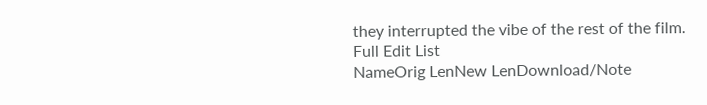they interrupted the vibe of the rest of the film.
Full Edit List
NameOrig LenNew LenDownload/Note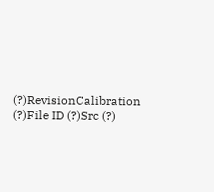(?)RevisionCalibration (?)File ID (?)Src (?)